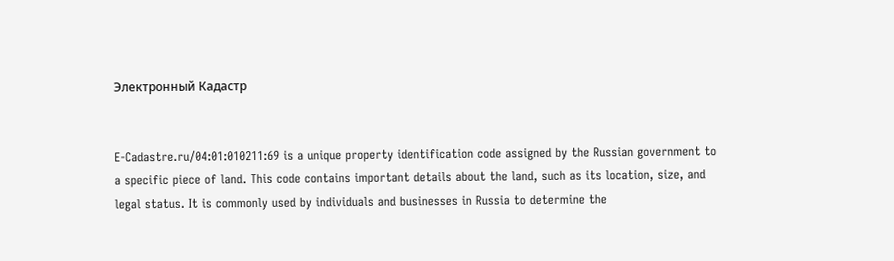Электронный Кадастр


E-Cadastre.ru/04:01:010211:69 is a unique property identification code assigned by the Russian government to a specific piece of land. This code contains important details about the land, such as its location, size, and legal status. It is commonly used by individuals and businesses in Russia to determine the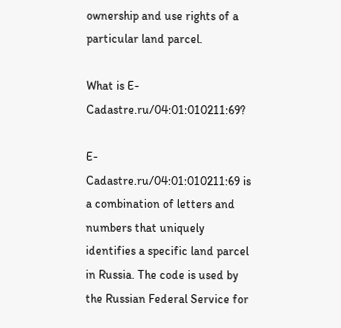ownership and use rights of a particular land parcel.

What is E-Cadastre.ru/04:01:010211:69?

E-Cadastre.ru/04:01:010211:69 is a combination of letters and numbers that uniquely identifies a specific land parcel in Russia. The code is used by the Russian Federal Service for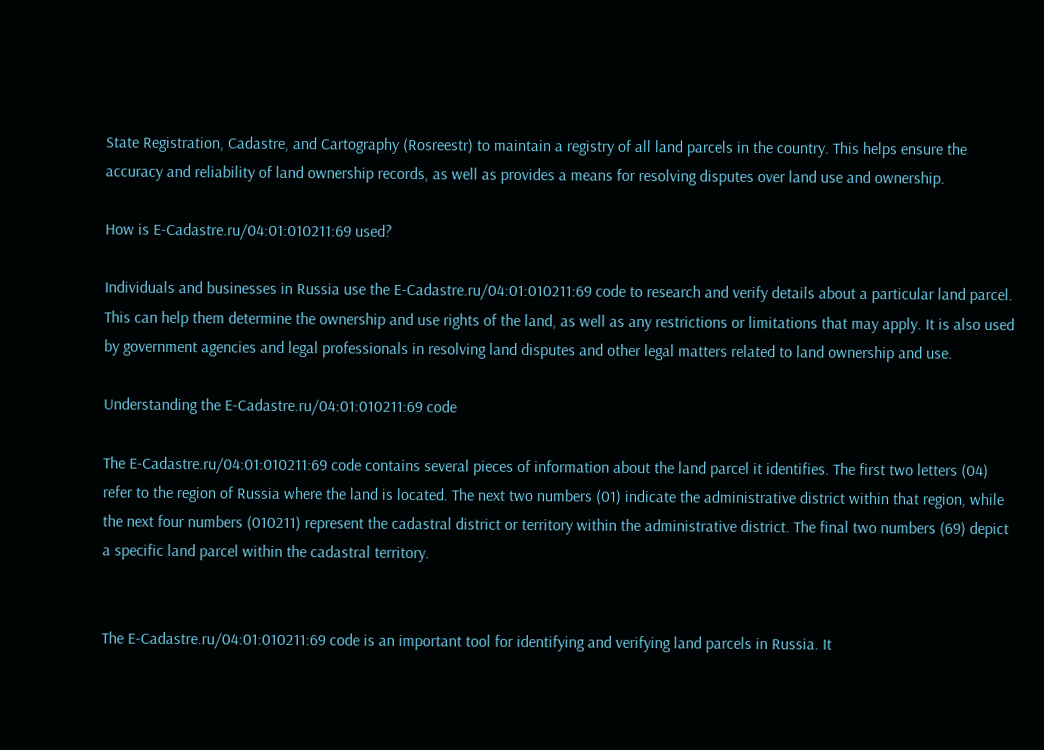State Registration, Cadastre, and Cartography (Rosreestr) to maintain a registry of all land parcels in the country. This helps ensure the accuracy and reliability of land ownership records, as well as provides a means for resolving disputes over land use and ownership.

How is E-Cadastre.ru/04:01:010211:69 used?

Individuals and businesses in Russia use the E-Cadastre.ru/04:01:010211:69 code to research and verify details about a particular land parcel. This can help them determine the ownership and use rights of the land, as well as any restrictions or limitations that may apply. It is also used by government agencies and legal professionals in resolving land disputes and other legal matters related to land ownership and use.

Understanding the E-Cadastre.ru/04:01:010211:69 code

The E-Cadastre.ru/04:01:010211:69 code contains several pieces of information about the land parcel it identifies. The first two letters (04) refer to the region of Russia where the land is located. The next two numbers (01) indicate the administrative district within that region, while the next four numbers (010211) represent the cadastral district or territory within the administrative district. The final two numbers (69) depict a specific land parcel within the cadastral territory.


The E-Cadastre.ru/04:01:010211:69 code is an important tool for identifying and verifying land parcels in Russia. It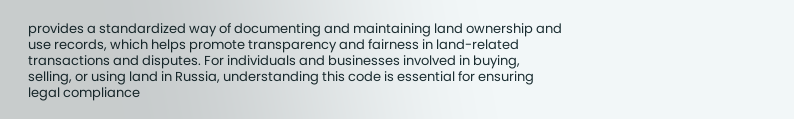provides a standardized way of documenting and maintaining land ownership and use records, which helps promote transparency and fairness in land-related transactions and disputes. For individuals and businesses involved in buying, selling, or using land in Russia, understanding this code is essential for ensuring legal compliance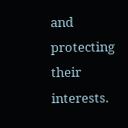and protecting their interests.